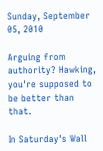Sunday, September 05, 2010

Arguing from authority? Hawking, you're supposed to be better than that.

In Saturday's Wall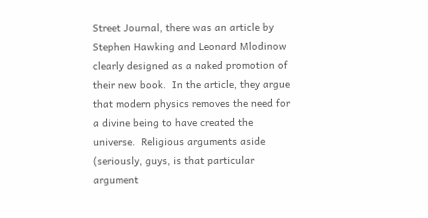Street Journal, there was an article by Stephen Hawking and Leonard Mlodinow clearly designed as a naked promotion of their new book.  In the article, they argue that modern physics removes the need for a divine being to have created the universe.  Religious arguments aside (seriously, guys, is that particular argument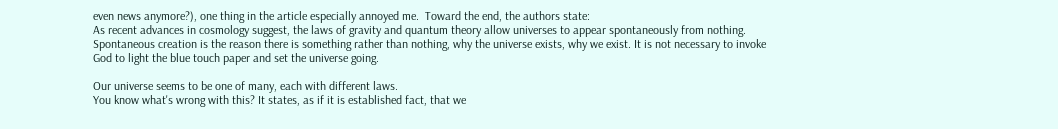even news anymore?), one thing in the article especially annoyed me.  Toward the end, the authors state:
As recent advances in cosmology suggest, the laws of gravity and quantum theory allow universes to appear spontaneously from nothing. Spontaneous creation is the reason there is something rather than nothing, why the universe exists, why we exist. It is not necessary to invoke God to light the blue touch paper and set the universe going.

Our universe seems to be one of many, each with different laws.
You know what's wrong with this? It states, as if it is established fact, that we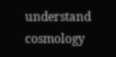understand cosmology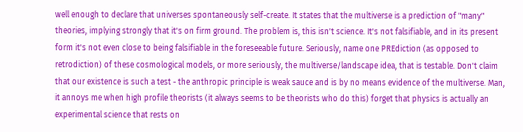well enough to declare that universes spontaneously self-create. It states that the multiverse is a prediction of "many" theories, implying strongly that it's on firm ground. The problem is, this isn't science. It's not falsifiable, and in its present form it's not even close to being falsifiable in the foreseeable future. Seriously, name one PREdiction (as opposed to retrodiction) of these cosmological models, or more seriously, the multiverse/landscape idea, that is testable. Don't claim that our existence is such a test - the anthropic principle is weak sauce and is by no means evidence of the multiverse. Man, it annoys me when high profile theorists (it always seems to be theorists who do this) forget that physics is actually an experimental science that rests on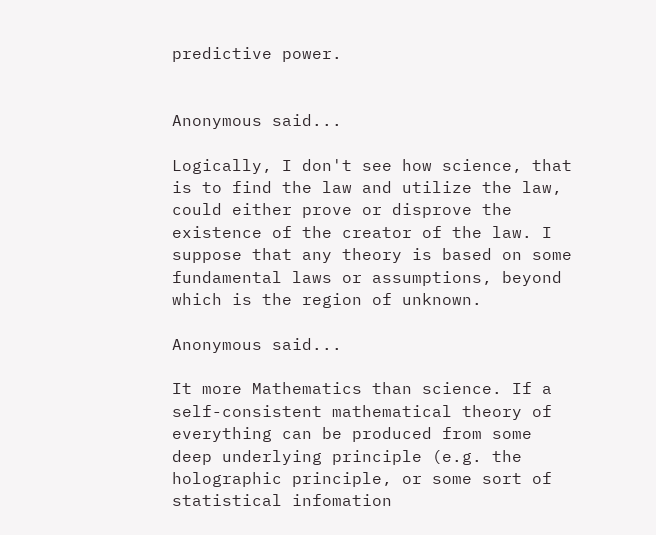predictive power.


Anonymous said...

Logically, I don't see how science, that is to find the law and utilize the law, could either prove or disprove the existence of the creator of the law. I suppose that any theory is based on some fundamental laws or assumptions, beyond which is the region of unknown.

Anonymous said...

It more Mathematics than science. If a self-consistent mathematical theory of everything can be produced from some deep underlying principle (e.g. the holographic principle, or some sort of statistical infomation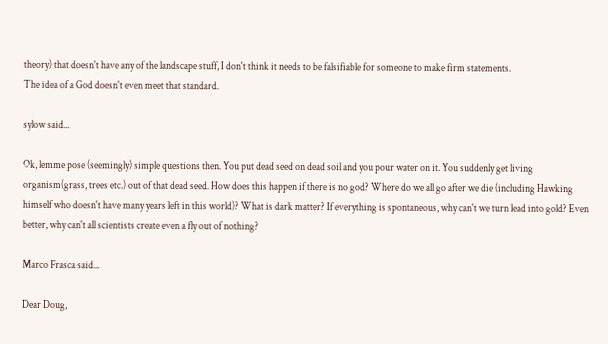theory) that doesn't have any of the landscape stuff, I don't think it needs to be falsifiable for someone to make firm statements.
The idea of a God doesn't even meet that standard.

sylow said...

Ok, lemme pose (seemingly) simple questions then. You put dead seed on dead soil and you pour water on it. You suddenly get living organism(grass, trees etc.) out of that dead seed. How does this happen if there is no god? Where do we all go after we die (including Hawking himself who doesn't have many years left in this world)? What is dark matter? If everything is spontaneous, why can't we turn lead into gold? Even better, why can't all scientists create even a fly out of nothing?

Marco Frasca said...

Dear Doug,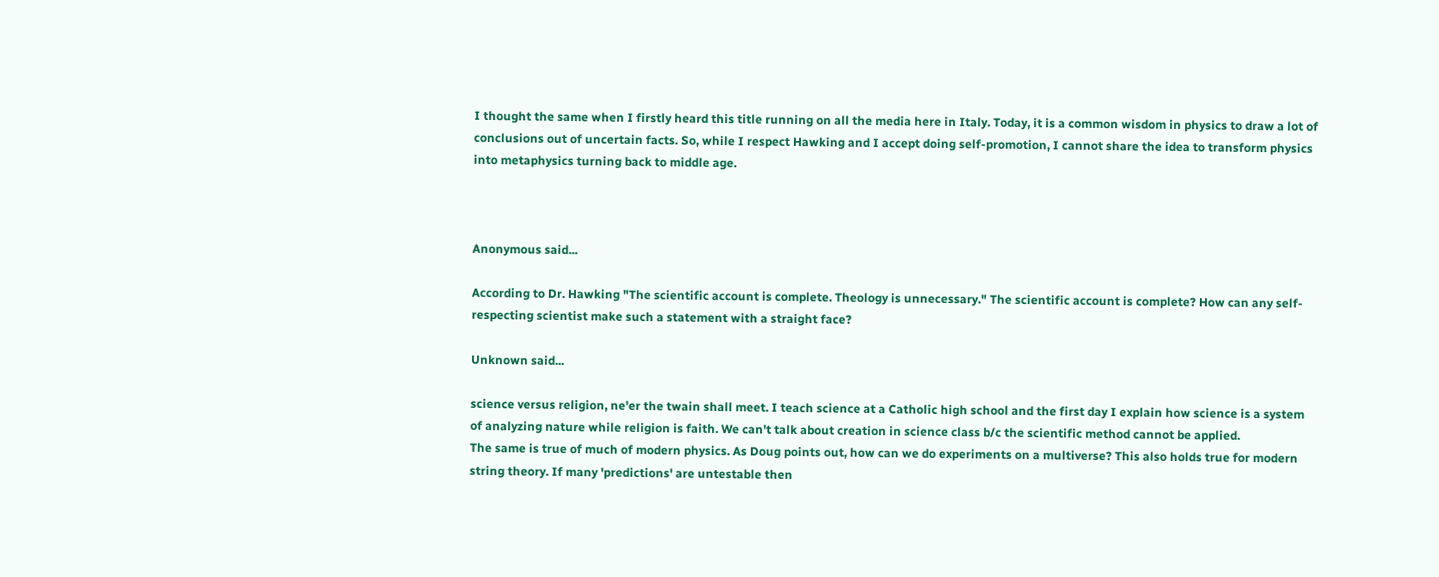I thought the same when I firstly heard this title running on all the media here in Italy. Today, it is a common wisdom in physics to draw a lot of conclusions out of uncertain facts. So, while I respect Hawking and I accept doing self-promotion, I cannot share the idea to transform physics into metaphysics turning back to middle age.



Anonymous said...

According to Dr. Hawking "The scientific account is complete. Theology is unnecessary." The scientific account is complete? How can any self-respecting scientist make such a statement with a straight face?

Unknown said...

science versus religion, ne'er the twain shall meet. I teach science at a Catholic high school and the first day I explain how science is a system of analyzing nature while religion is faith. We can't talk about creation in science class b/c the scientific method cannot be applied.
The same is true of much of modern physics. As Doug points out, how can we do experiments on a multiverse? This also holds true for modern string theory. If many 'predictions' are untestable then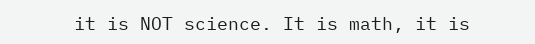it is NOT science. It is math, it is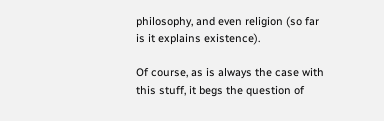philosophy, and even religion (so far is it explains existence).

Of course, as is always the case with this stuff, it begs the question of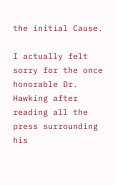the initial Cause.

I actually felt sorry for the once honorable Dr. Hawking after reading all the press surrounding his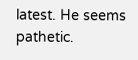latest. He seems pathetic.